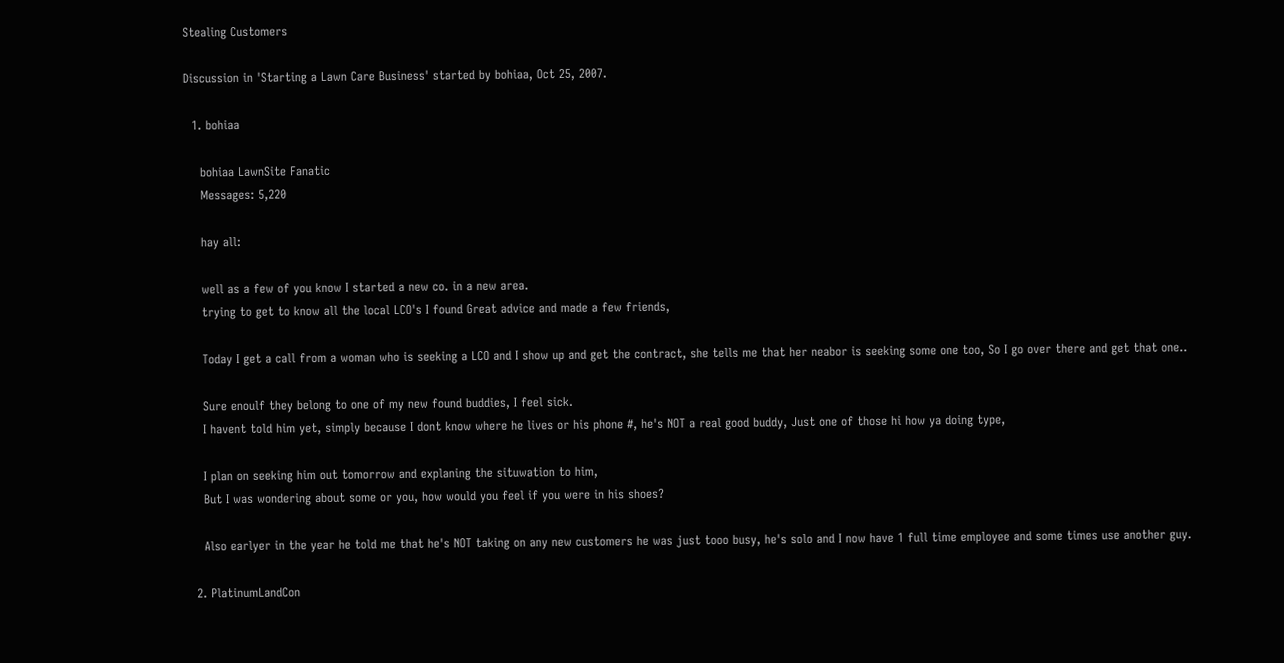Stealing Customers

Discussion in 'Starting a Lawn Care Business' started by bohiaa, Oct 25, 2007.

  1. bohiaa

    bohiaa LawnSite Fanatic
    Messages: 5,220

    hay all:

    well as a few of you know I started a new co. in a new area.
    trying to get to know all the local LCO's I found Great advice and made a few friends,

    Today I get a call from a woman who is seeking a LCO and I show up and get the contract, she tells me that her neabor is seeking some one too, So I go over there and get that one..

    Sure enoulf they belong to one of my new found buddies, I feel sick.
    I havent told him yet, simply because I dont know where he lives or his phone #, he's NOT a real good buddy, Just one of those hi how ya doing type,

    I plan on seeking him out tomorrow and explaning the situwation to him,
    But I was wondering about some or you, how would you feel if you were in his shoes?

    Also earlyer in the year he told me that he's NOT taking on any new customers he was just tooo busy, he's solo and I now have 1 full time employee and some times use another guy.

  2. PlatinumLandCon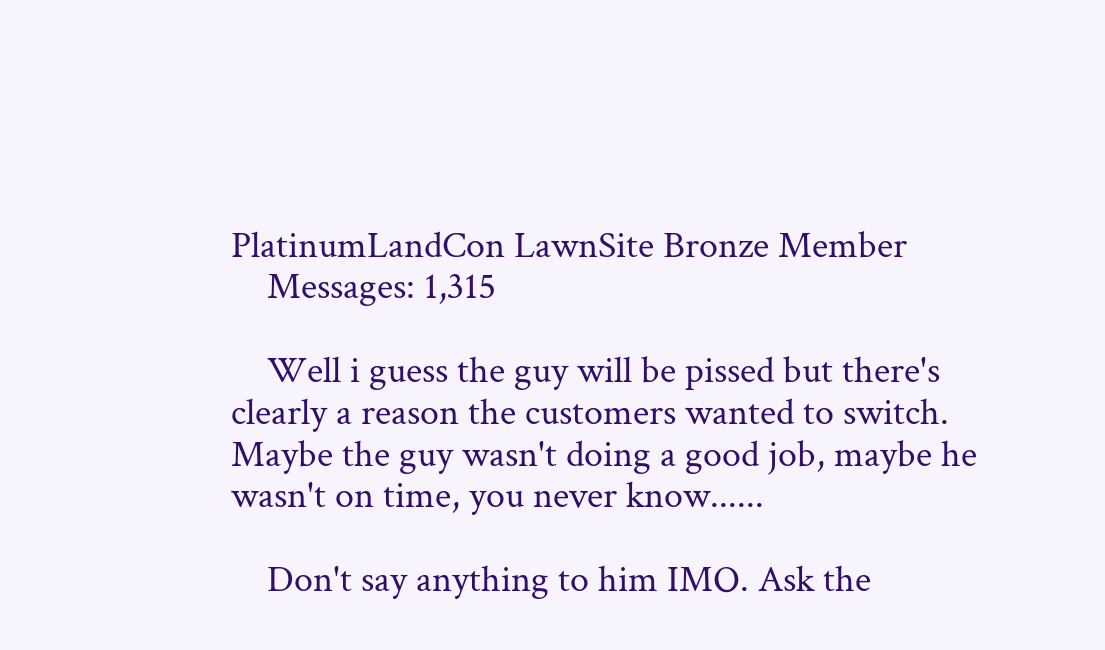PlatinumLandCon LawnSite Bronze Member
    Messages: 1,315

    Well i guess the guy will be pissed but there's clearly a reason the customers wanted to switch. Maybe the guy wasn't doing a good job, maybe he wasn't on time, you never know......

    Don't say anything to him IMO. Ask the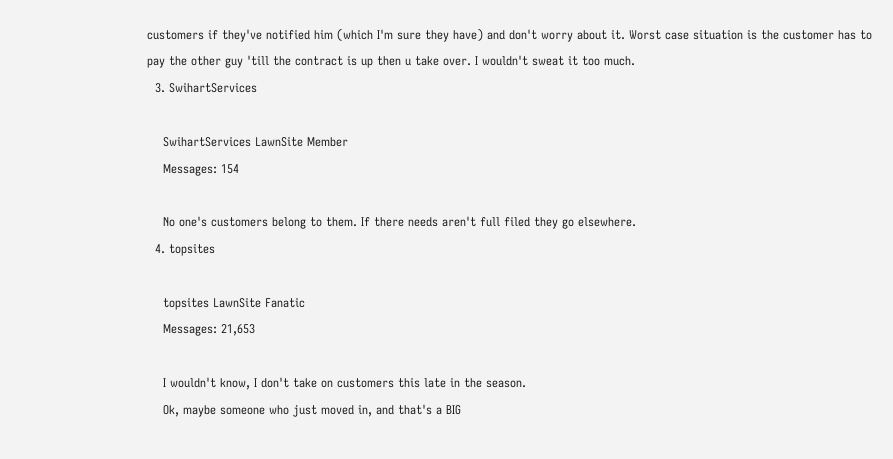customers if they've notified him (which I'm sure they have) and don't worry about it. Worst case situation is the customer has to pay the other guy 'till the contract is up then u take over. I wouldn't sweat it too much.
  3. SwihartServices

    SwihartServices LawnSite Member
    Messages: 154

    No one's customers belong to them. If there needs aren't full filed they go elsewhere.
  4. topsites

    topsites LawnSite Fanatic
    Messages: 21,653

    I wouldn't know, I don't take on customers this late in the season.
    Ok, maybe someone who just moved in, and that's a BIG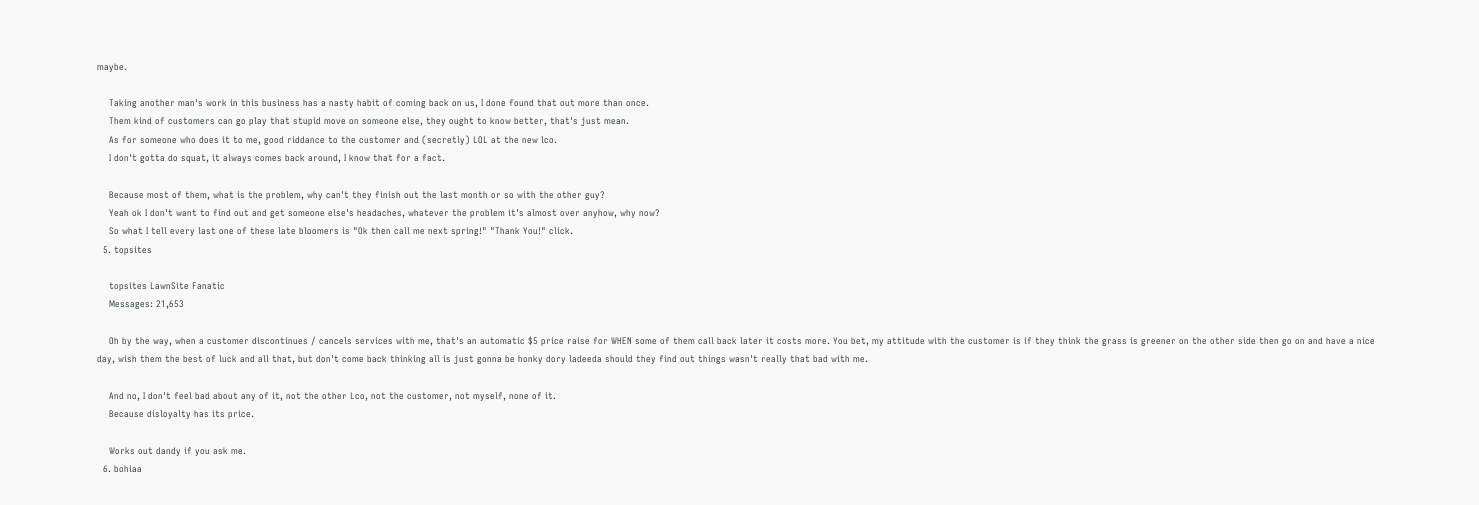maybe.

    Taking another man's work in this business has a nasty habit of coming back on us, I done found that out more than once.
    Them kind of customers can go play that stupid move on someone else, they ought to know better, that's just mean.
    As for someone who does it to me, good riddance to the customer and (secretly) LOL at the new lco.
    I don't gotta do squat, it always comes back around, I know that for a fact.

    Because most of them, what is the problem, why can't they finish out the last month or so with the other guy?
    Yeah ok I don't want to find out and get someone else's headaches, whatever the problem it's almost over anyhow, why now?
    So what I tell every last one of these late bloomers is "Ok then call me next spring!" "Thank You!" click.
  5. topsites

    topsites LawnSite Fanatic
    Messages: 21,653

    Oh by the way, when a customer discontinues / cancels services with me, that's an automatic $5 price raise for WHEN some of them call back later it costs more. You bet, my attitude with the customer is if they think the grass is greener on the other side then go on and have a nice day, wish them the best of luck and all that, but don't come back thinking all is just gonna be honky dory ladeeda should they find out things wasn't really that bad with me.

    And no, I don't feel bad about any of it, not the other Lco, not the customer, not myself, none of it.
    Because disloyalty has its price.

    Works out dandy if you ask me.
  6. bohiaa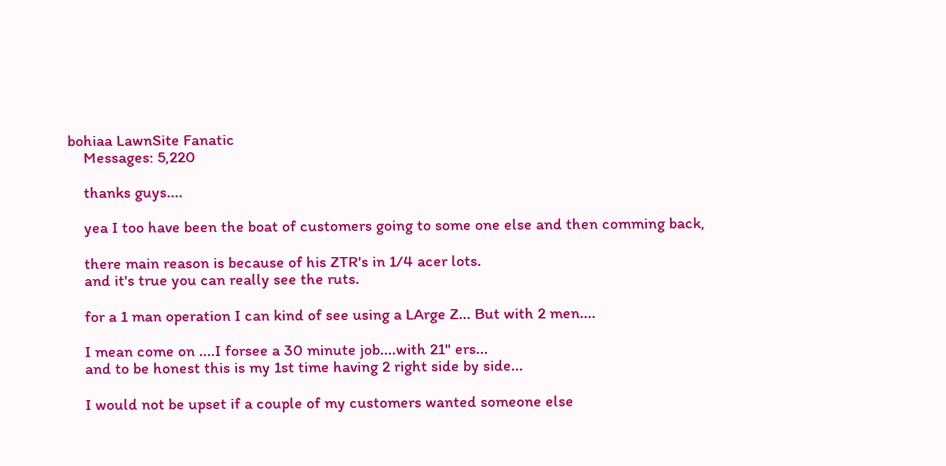bohiaa LawnSite Fanatic
    Messages: 5,220

    thanks guys....

    yea I too have been the boat of customers going to some one else and then comming back,

    there main reason is because of his ZTR's in 1/4 acer lots.
    and it's true you can really see the ruts.

    for a 1 man operation I can kind of see using a LArge Z... But with 2 men....

    I mean come on ....I forsee a 30 minute job....with 21" ers...
    and to be honest this is my 1st time having 2 right side by side...

    I would not be upset if a couple of my customers wanted someone else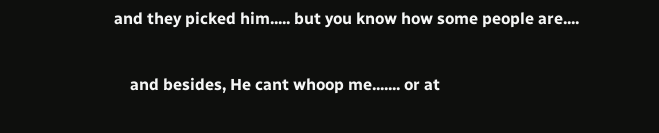and they picked him..... but you know how some people are....

    and besides, He cant whoop me....... or at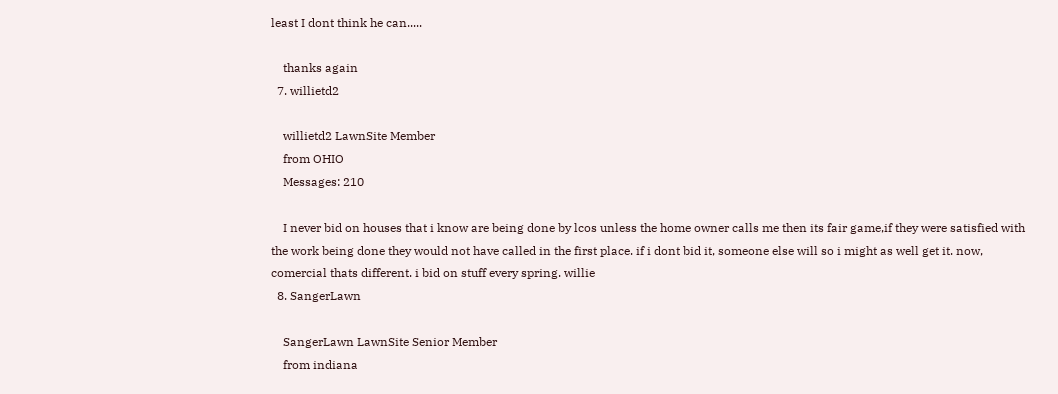least I dont think he can.....

    thanks again
  7. willietd2

    willietd2 LawnSite Member
    from OHIO
    Messages: 210

    I never bid on houses that i know are being done by lcos unless the home owner calls me then its fair game,if they were satisfied with the work being done they would not have called in the first place. if i dont bid it, someone else will so i might as well get it. now, comercial thats different. i bid on stuff every spring. willie
  8. SangerLawn

    SangerLawn LawnSite Senior Member
    from indiana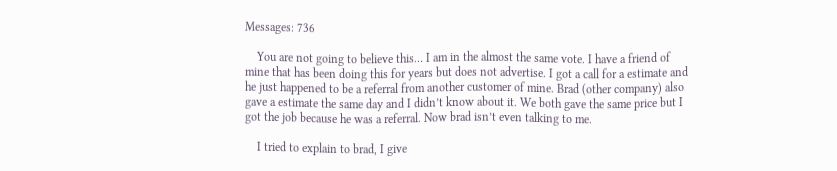Messages: 736

    You are not going to believe this… I am in the almost the same vote. I have a friend of mine that has been doing this for years but does not advertise. I got a call for a estimate and he just happened to be a referral from another customer of mine. Brad (other company) also gave a estimate the same day and I didn’t know about it. We both gave the same price but I got the job because he was a referral. Now brad isn’t even talking to me.

    I tried to explain to brad, I give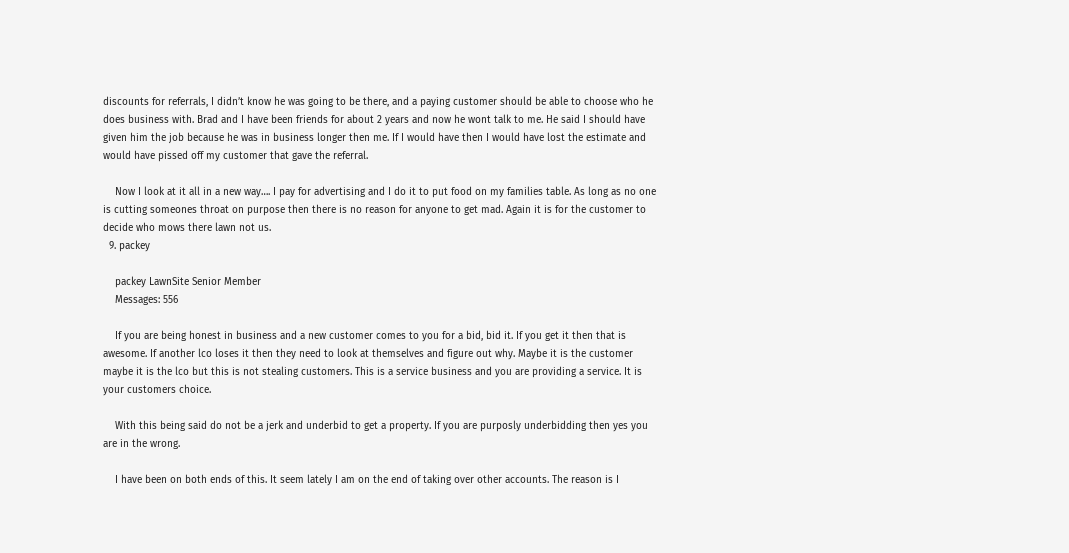discounts for referrals, I didn’t know he was going to be there, and a paying customer should be able to choose who he does business with. Brad and I have been friends for about 2 years and now he wont talk to me. He said I should have given him the job because he was in business longer then me. If I would have then I would have lost the estimate and would have pissed off my customer that gave the referral.

    Now I look at it all in a new way…. I pay for advertising and I do it to put food on my families table. As long as no one is cutting someones throat on purpose then there is no reason for anyone to get mad. Again it is for the customer to decide who mows there lawn not us.
  9. packey

    packey LawnSite Senior Member
    Messages: 556

    If you are being honest in business and a new customer comes to you for a bid, bid it. If you get it then that is awesome. If another lco loses it then they need to look at themselves and figure out why. Maybe it is the customer maybe it is the lco but this is not stealing customers. This is a service business and you are providing a service. It is your customers choice.

    With this being said do not be a jerk and underbid to get a property. If you are purposly underbidding then yes you are in the wrong.

    I have been on both ends of this. It seem lately I am on the end of taking over other accounts. The reason is I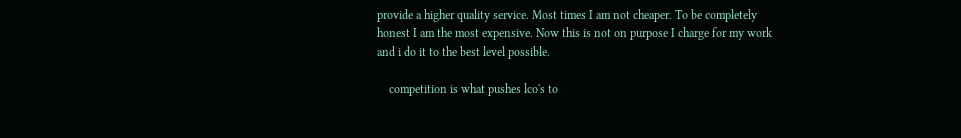provide a higher quality service. Most times I am not cheaper. To be completely honest I am the most expensive. Now this is not on purpose I charge for my work and i do it to the best level possible.

    competition is what pushes lco's to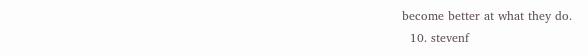become better at what they do.
  10. stevenf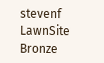stevenf LawnSite Bronze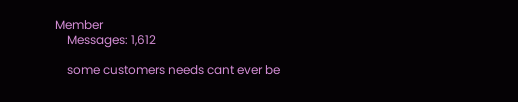Member
    Messages: 1,612

    some customers needs cant ever be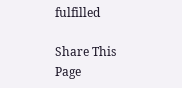fulfilled

Share This Page